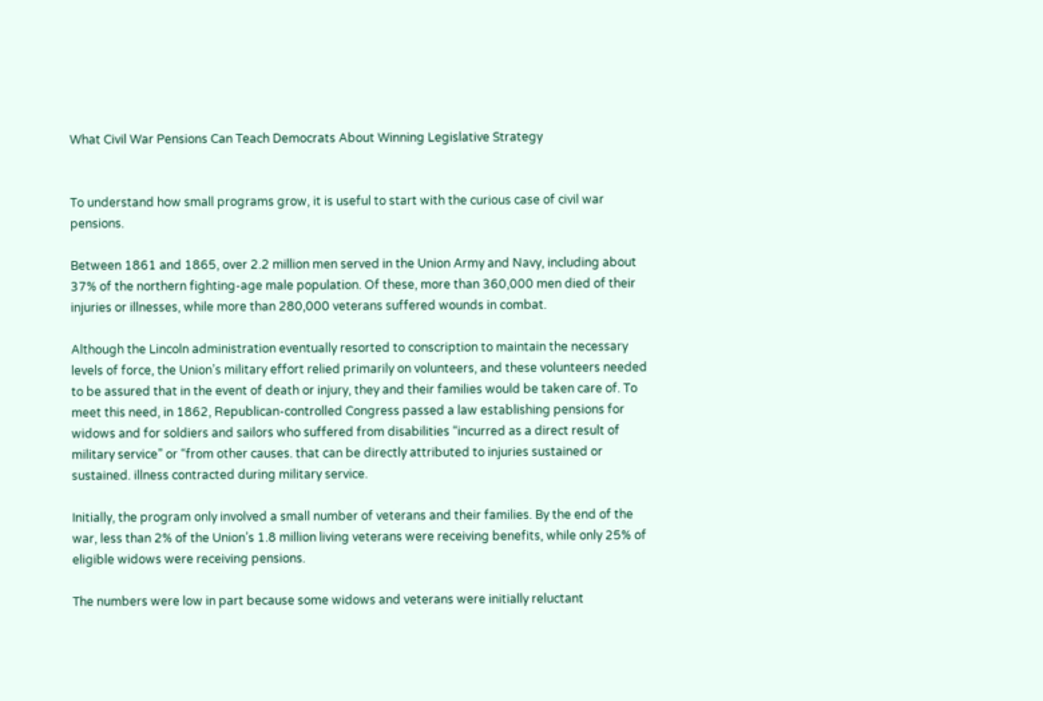What Civil War Pensions Can Teach Democrats About Winning Legislative Strategy


To understand how small programs grow, it is useful to start with the curious case of civil war pensions.

Between 1861 and 1865, over 2.2 million men served in the Union Army and Navy, including about 37% of the northern fighting-age male population. Of these, more than 360,000 men died of their injuries or illnesses, while more than 280,000 veterans suffered wounds in combat.

Although the Lincoln administration eventually resorted to conscription to maintain the necessary levels of force, the Union’s military effort relied primarily on volunteers, and these volunteers needed to be assured that in the event of death or injury, they and their families would be taken care of. To meet this need, in 1862, Republican-controlled Congress passed a law establishing pensions for widows and for soldiers and sailors who suffered from disabilities “incurred as a direct result of military service” or “from other causes. that can be directly attributed to injuries sustained or sustained. illness contracted during military service.

Initially, the program only involved a small number of veterans and their families. By the end of the war, less than 2% of the Union’s 1.8 million living veterans were receiving benefits, while only 25% of eligible widows were receiving pensions.

The numbers were low in part because some widows and veterans were initially reluctant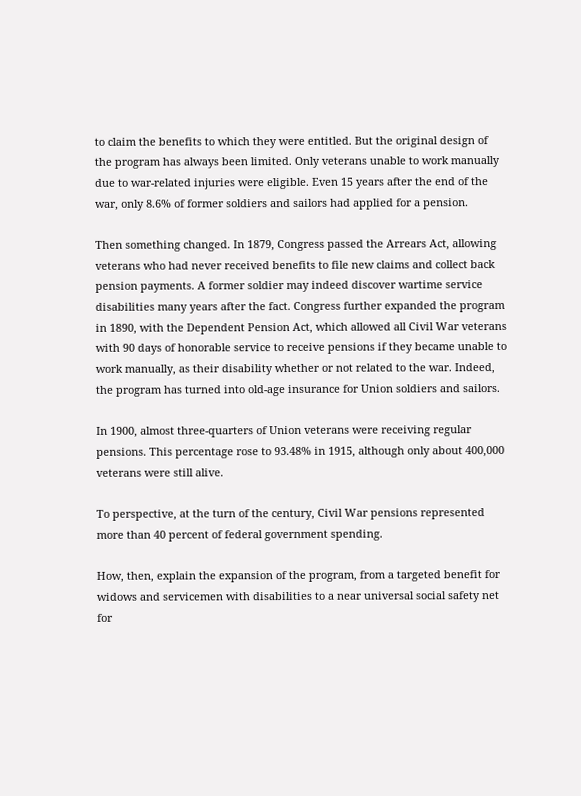to claim the benefits to which they were entitled. But the original design of the program has always been limited. Only veterans unable to work manually due to war-related injuries were eligible. Even 15 years after the end of the war, only 8.6% of former soldiers and sailors had applied for a pension.

Then something changed. In 1879, Congress passed the Arrears Act, allowing veterans who had never received benefits to file new claims and collect back pension payments. A former soldier may indeed discover wartime service disabilities many years after the fact. Congress further expanded the program in 1890, with the Dependent Pension Act, which allowed all Civil War veterans with 90 days of honorable service to receive pensions if they became unable to work manually, as their disability whether or not related to the war. Indeed, the program has turned into old-age insurance for Union soldiers and sailors.

In 1900, almost three-quarters of Union veterans were receiving regular pensions. This percentage rose to 93.48% in 1915, although only about 400,000 veterans were still alive.

To perspective, at the turn of the century, Civil War pensions represented more than 40 percent of federal government spending.

How, then, explain the expansion of the program, from a targeted benefit for widows and servicemen with disabilities to a near universal social safety net for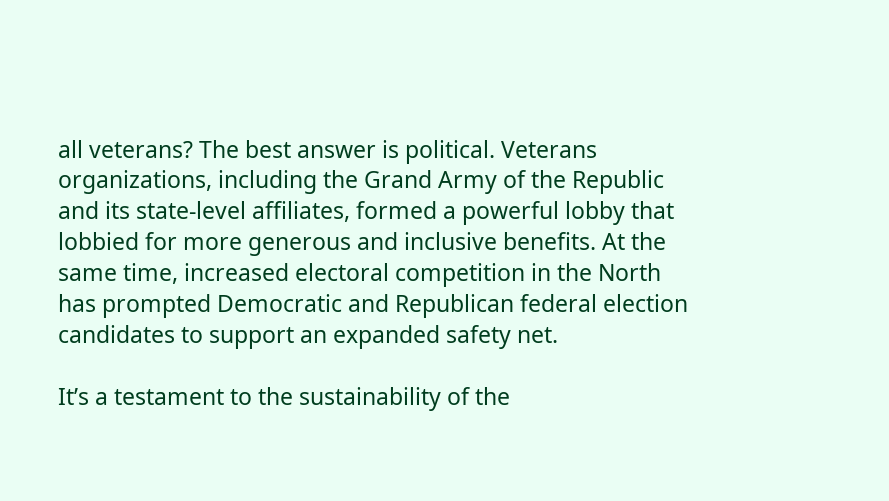all veterans? The best answer is political. Veterans organizations, including the Grand Army of the Republic and its state-level affiliates, formed a powerful lobby that lobbied for more generous and inclusive benefits. At the same time, increased electoral competition in the North has prompted Democratic and Republican federal election candidates to support an expanded safety net.

It’s a testament to the sustainability of the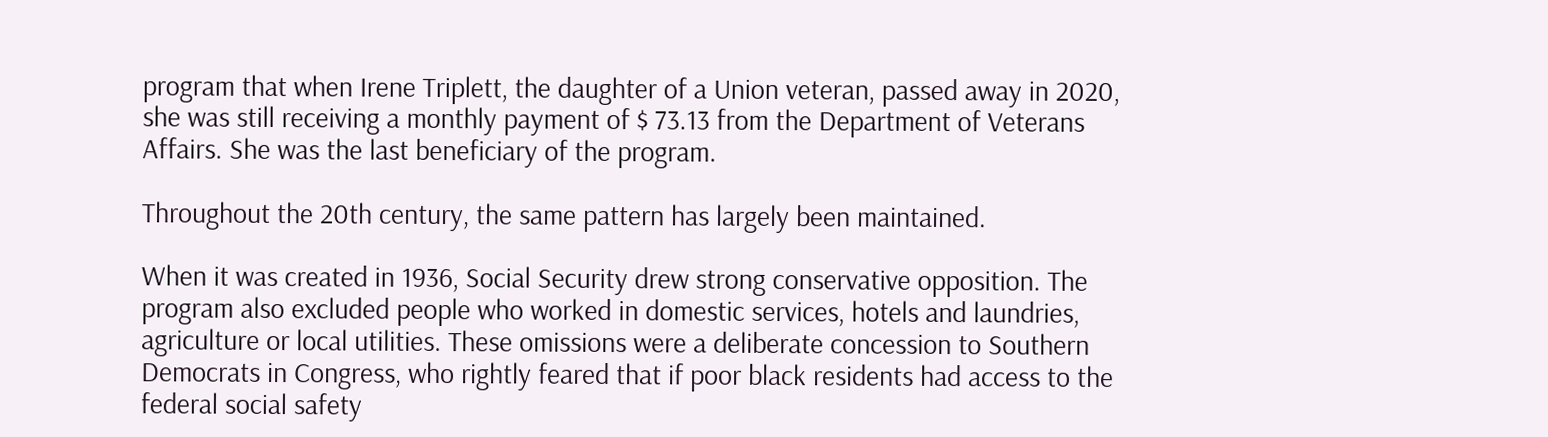program that when Irene Triplett, the daughter of a Union veteran, passed away in 2020, she was still receiving a monthly payment of $ 73.13 from the Department of Veterans Affairs. She was the last beneficiary of the program.

Throughout the 20th century, the same pattern has largely been maintained.

When it was created in 1936, Social Security drew strong conservative opposition. The program also excluded people who worked in domestic services, hotels and laundries, agriculture or local utilities. These omissions were a deliberate concession to Southern Democrats in Congress, who rightly feared that if poor black residents had access to the federal social safety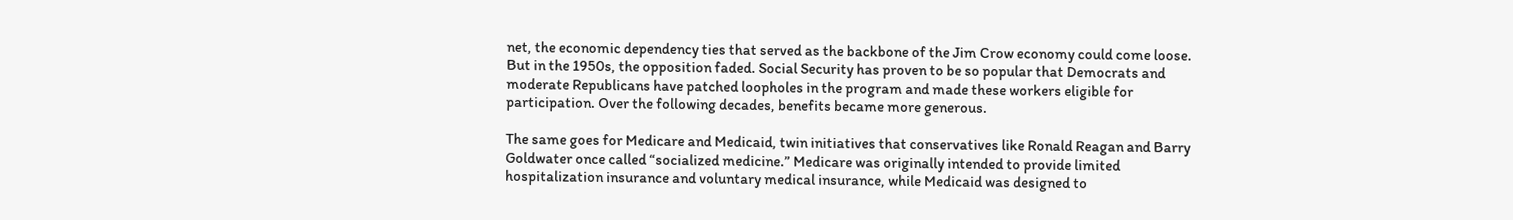net, the economic dependency ties that served as the backbone of the Jim Crow economy could come loose. But in the 1950s, the opposition faded. Social Security has proven to be so popular that Democrats and moderate Republicans have patched loopholes in the program and made these workers eligible for participation. Over the following decades, benefits became more generous.

The same goes for Medicare and Medicaid, twin initiatives that conservatives like Ronald Reagan and Barry Goldwater once called “socialized medicine.” Medicare was originally intended to provide limited hospitalization insurance and voluntary medical insurance, while Medicaid was designed to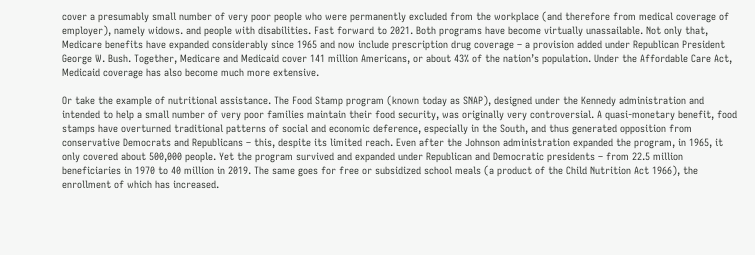cover a presumably small number of very poor people who were permanently excluded from the workplace (and therefore from medical coverage of employer), namely widows. and people with disabilities. Fast forward to 2021. Both programs have become virtually unassailable. Not only that, Medicare benefits have expanded considerably since 1965 and now include prescription drug coverage – a provision added under Republican President George W. Bush. Together, Medicare and Medicaid cover 141 million Americans, or about 43% of the nation’s population. Under the Affordable Care Act, Medicaid coverage has also become much more extensive.

Or take the example of nutritional assistance. The Food Stamp program (known today as SNAP), designed under the Kennedy administration and intended to help a small number of very poor families maintain their food security, was originally very controversial. A quasi-monetary benefit, food stamps have overturned traditional patterns of social and economic deference, especially in the South, and thus generated opposition from conservative Democrats and Republicans – this, despite its limited reach. Even after the Johnson administration expanded the program, in 1965, it only covered about 500,000 people. Yet the program survived and expanded under Republican and Democratic presidents – from 22.5 million beneficiaries in 1970 to 40 million in 2019. The same goes for free or subsidized school meals (a product of the Child Nutrition Act 1966), the enrollment of which has increased.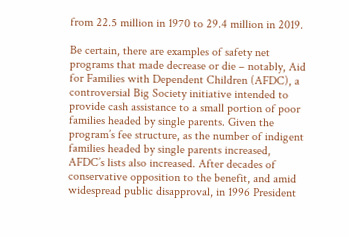from 22.5 million in 1970 to 29.4 million in 2019.

Be certain, there are examples of safety net programs that made decrease or die – notably, Aid for Families with Dependent Children (AFDC), a controversial Big Society initiative intended to provide cash assistance to a small portion of poor families headed by single parents. Given the program’s fee structure, as the number of indigent families headed by single parents increased, AFDC’s lists also increased. After decades of conservative opposition to the benefit, and amid widespread public disapproval, in 1996 President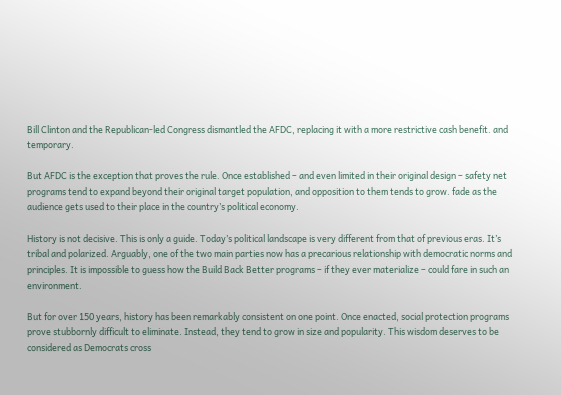Bill Clinton and the Republican-led Congress dismantled the AFDC, replacing it with a more restrictive cash benefit. and temporary.

But AFDC is the exception that proves the rule. Once established – and even limited in their original design – safety net programs tend to expand beyond their original target population, and opposition to them tends to grow. fade as the audience gets used to their place in the country’s political economy.

History is not decisive. This is only a guide. Today’s political landscape is very different from that of previous eras. It’s tribal and polarized. Arguably, one of the two main parties now has a precarious relationship with democratic norms and principles. It is impossible to guess how the Build Back Better programs – if they ever materialize – could fare in such an environment.

But for over 150 years, history has been remarkably consistent on one point. Once enacted, social protection programs prove stubbornly difficult to eliminate. Instead, they tend to grow in size and popularity. This wisdom deserves to be considered as Democrats cross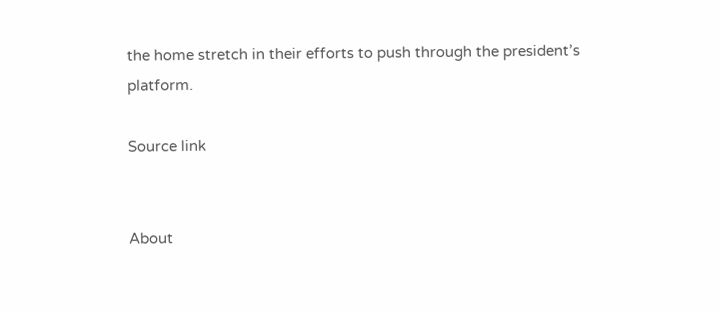the home stretch in their efforts to push through the president’s platform.

Source link


About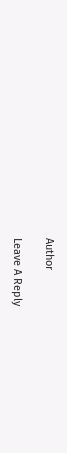Author

Leave A Reply